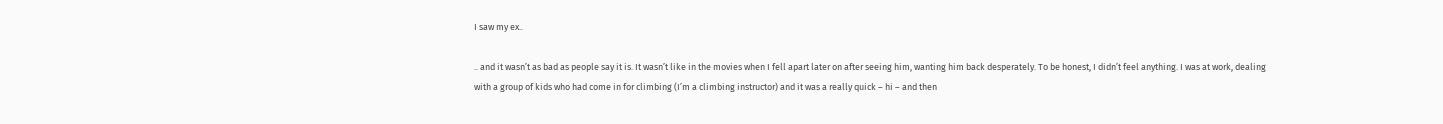I saw my ex..

.. and it wasn’t as bad as people say it is. It wasn’t like in the movies when I fell apart later on after seeing him, wanting him back desperately. To be honest, I didn’t feel anything. I was at work, dealing with a group of kids who had come in for climbing (I’m a climbing instructor) and it was a really quick – hi – and then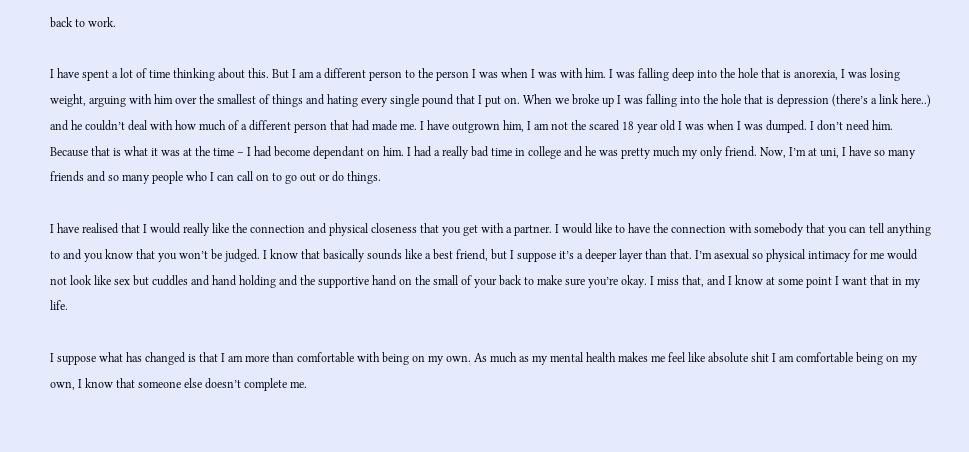back to work.

I have spent a lot of time thinking about this. But I am a different person to the person I was when I was with him. I was falling deep into the hole that is anorexia, I was losing weight, arguing with him over the smallest of things and hating every single pound that I put on. When we broke up I was falling into the hole that is depression (there’s a link here..) and he couldn’t deal with how much of a different person that had made me. I have outgrown him, I am not the scared 18 year old I was when I was dumped. I don’t need him. Because that is what it was at the time – I had become dependant on him. I had a really bad time in college and he was pretty much my only friend. Now, I’m at uni, I have so many friends and so many people who I can call on to go out or do things.

I have realised that I would really like the connection and physical closeness that you get with a partner. I would like to have the connection with somebody that you can tell anything to and you know that you won’t be judged. I know that basically sounds like a best friend, but I suppose it’s a deeper layer than that. I’m asexual so physical intimacy for me would not look like sex but cuddles and hand holding and the supportive hand on the small of your back to make sure you’re okay. I miss that, and I know at some point I want that in my life.

I suppose what has changed is that I am more than comfortable with being on my own. As much as my mental health makes me feel like absolute shit I am comfortable being on my own, I know that someone else doesn’t complete me.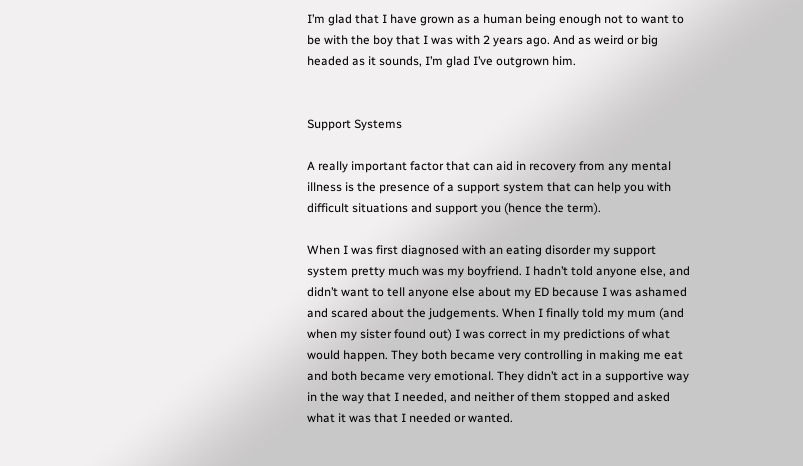I’m glad that I have grown as a human being enough not to want to be with the boy that I was with 2 years ago. And as weird or big headed as it sounds, I’m glad I’ve outgrown him.


Support Systems

A really important factor that can aid in recovery from any mental illness is the presence of a support system that can help you with difficult situations and support you (hence the term).

When I was first diagnosed with an eating disorder my support system pretty much was my boyfriend. I hadn’t told anyone else, and didn’t want to tell anyone else about my ED because I was ashamed and scared about the judgements. When I finally told my mum (and when my sister found out) I was correct in my predictions of what would happen. They both became very controlling in making me eat and both became very emotional. They didn’t act in a supportive way in the way that I needed, and neither of them stopped and asked what it was that I needed or wanted.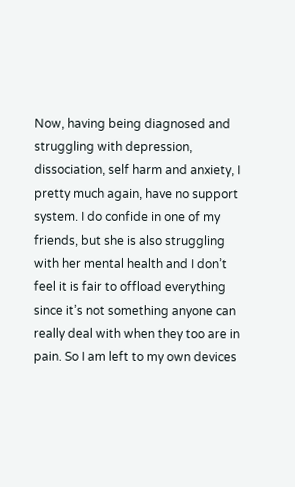Now, having being diagnosed and struggling with depression, dissociation, self harm and anxiety, I pretty much again, have no support system. I do confide in one of my friends, but she is also struggling with her mental health and I don’t feel it is fair to offload everything since it’s not something anyone can really deal with when they too are in pain. So I am left to my own devices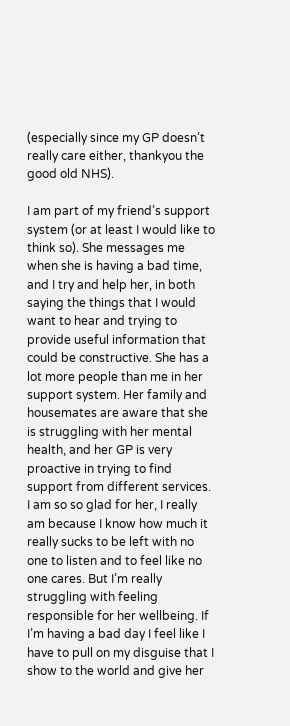(especially since my GP doesn’t really care either, thankyou the good old NHS).

I am part of my friend’s support system (or at least I would like to think so). She messages me when she is having a bad time, and I try and help her, in both saying the things that I would want to hear and trying to provide useful information that could be constructive. She has a lot more people than me in her support system. Her family and housemates are aware that she is struggling with her mental health, and her GP is very proactive in trying to find support from different services. I am so so glad for her, I really am because I know how much it really sucks to be left with no one to listen and to feel like no one cares. But I’m really struggling with feeling responsible for her wellbeing. If I’m having a bad day I feel like I have to pull on my disguise that I show to the world and give her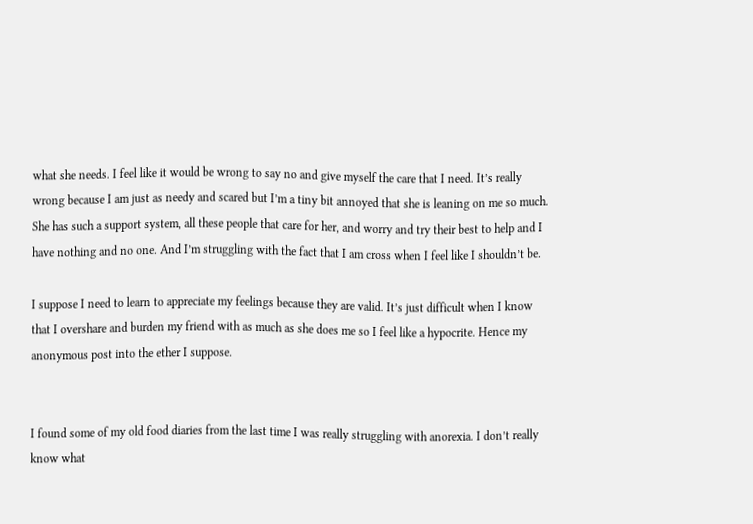what she needs. I feel like it would be wrong to say no and give myself the care that I need. It’s really wrong because I am just as needy and scared but I’m a tiny bit annoyed that she is leaning on me so much. She has such a support system, all these people that care for her, and worry and try their best to help and I have nothing and no one. And I’m struggling with the fact that I am cross when I feel like I shouldn’t be.

I suppose I need to learn to appreciate my feelings because they are valid. It’s just difficult when I know that I overshare and burden my friend with as much as she does me so I feel like a hypocrite. Hence my anonymous post into the ether I suppose.


I found some of my old food diaries from the last time I was really struggling with anorexia. I don’t really know what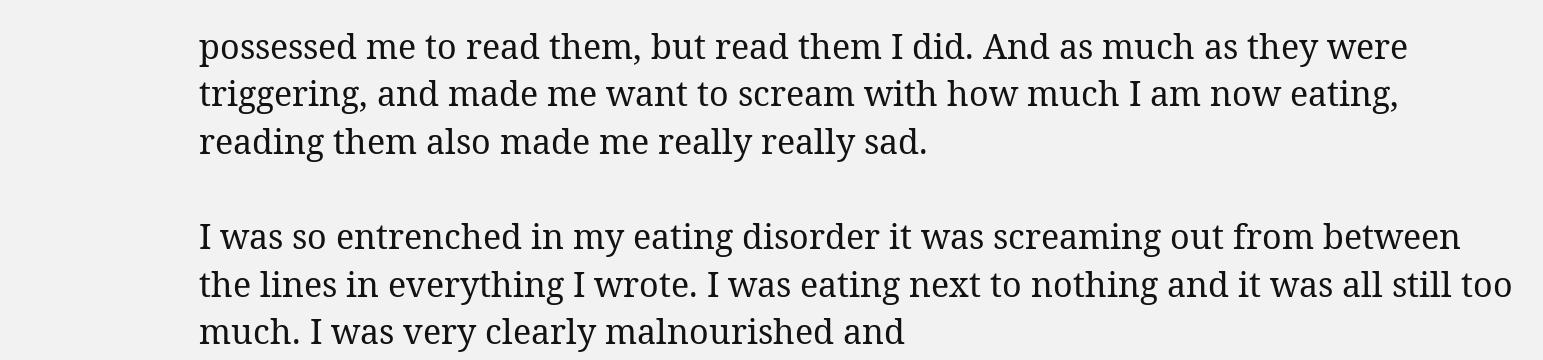possessed me to read them, but read them I did. And as much as they were triggering, and made me want to scream with how much I am now eating, reading them also made me really really sad.

I was so entrenched in my eating disorder it was screaming out from between the lines in everything I wrote. I was eating next to nothing and it was all still too much. I was very clearly malnourished and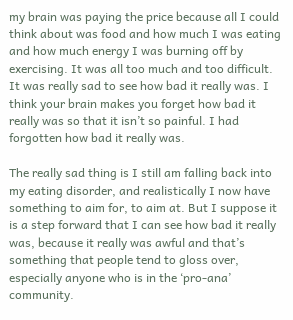my brain was paying the price because all I could think about was food and how much I was eating and how much energy I was burning off by exercising. It was all too much and too difficult. It was really sad to see how bad it really was. I think your brain makes you forget how bad it really was so that it isn’t so painful. I had forgotten how bad it really was.

The really sad thing is I still am falling back into my eating disorder, and realistically I now have something to aim for, to aim at. But I suppose it is a step forward that I can see how bad it really was, because it really was awful and that’s something that people tend to gloss over, especially anyone who is in the ‘pro-ana’ community.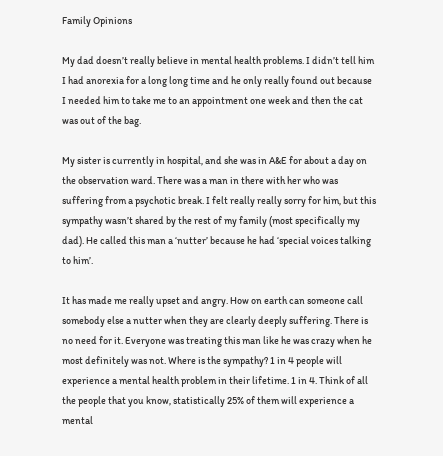Family Opinions

My dad doesn’t really believe in mental health problems. I didn’t tell him I had anorexia for a long long time and he only really found out because I needed him to take me to an appointment one week and then the cat was out of the bag.

My sister is currently in hospital, and she was in A&E for about a day on the observation ward. There was a man in there with her who was suffering from a psychotic break. I felt really really sorry for him, but this sympathy wasn’t shared by the rest of my family (most specifically my dad). He called this man a ‘nutter’ because he had ‘special voices talking to him’.

It has made me really upset and angry. How on earth can someone call somebody else a nutter when they are clearly deeply suffering. There is no need for it. Everyone was treating this man like he was crazy when he most definitely was not. Where is the sympathy? 1 in 4 people will experience a mental health problem in their lifetime. 1 in 4. Think of all the people that you know, statistically 25% of them will experience a mental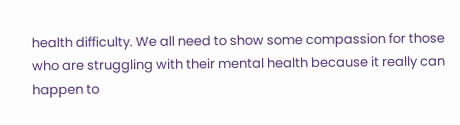health difficulty. We all need to show some compassion for those who are struggling with their mental health because it really can happen to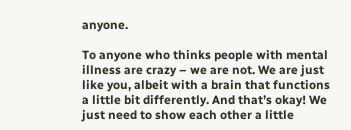anyone.

To anyone who thinks people with mental illness are crazy – we are not. We are just like you, albeit with a brain that functions a little bit differently. And that’s okay! We just need to show each other a little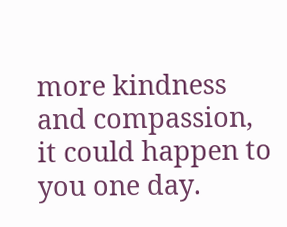more kindness and compassion, it could happen to you one day.